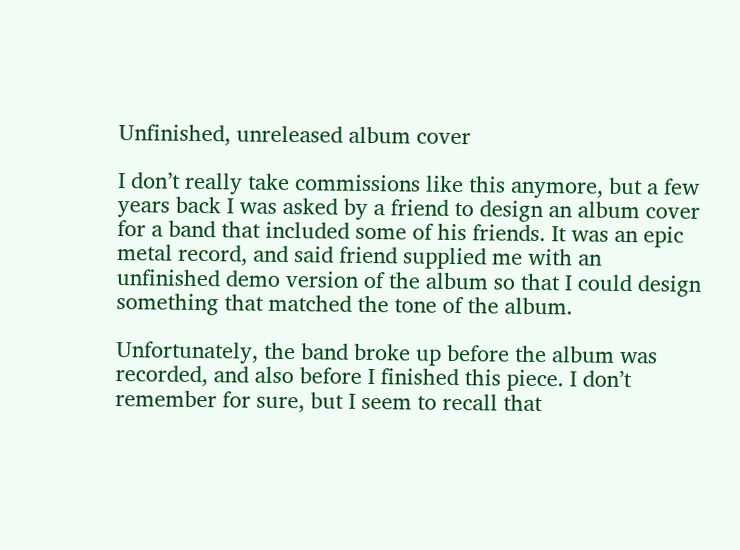Unfinished, unreleased album cover

I don’t really take commissions like this anymore, but a few years back I was asked by a friend to design an album cover for a band that included some of his friends. It was an epic metal record, and said friend supplied me with an unfinished demo version of the album so that I could design something that matched the tone of the album.

Unfortunately, the band broke up before the album was recorded, and also before I finished this piece. I don’t remember for sure, but I seem to recall that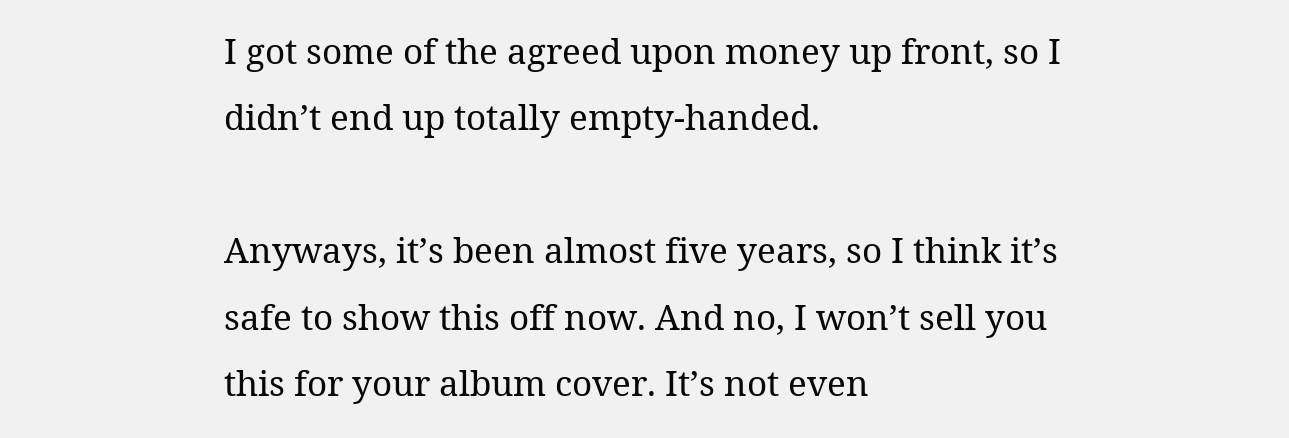I got some of the agreed upon money up front, so I didn’t end up totally empty-handed.

Anyways, it’s been almost five years, so I think it’s safe to show this off now. And no, I won’t sell you this for your album cover. It’s not even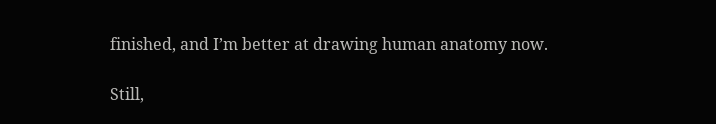finished, and I’m better at drawing human anatomy now.

Still,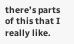there’s parts of this that I really like.